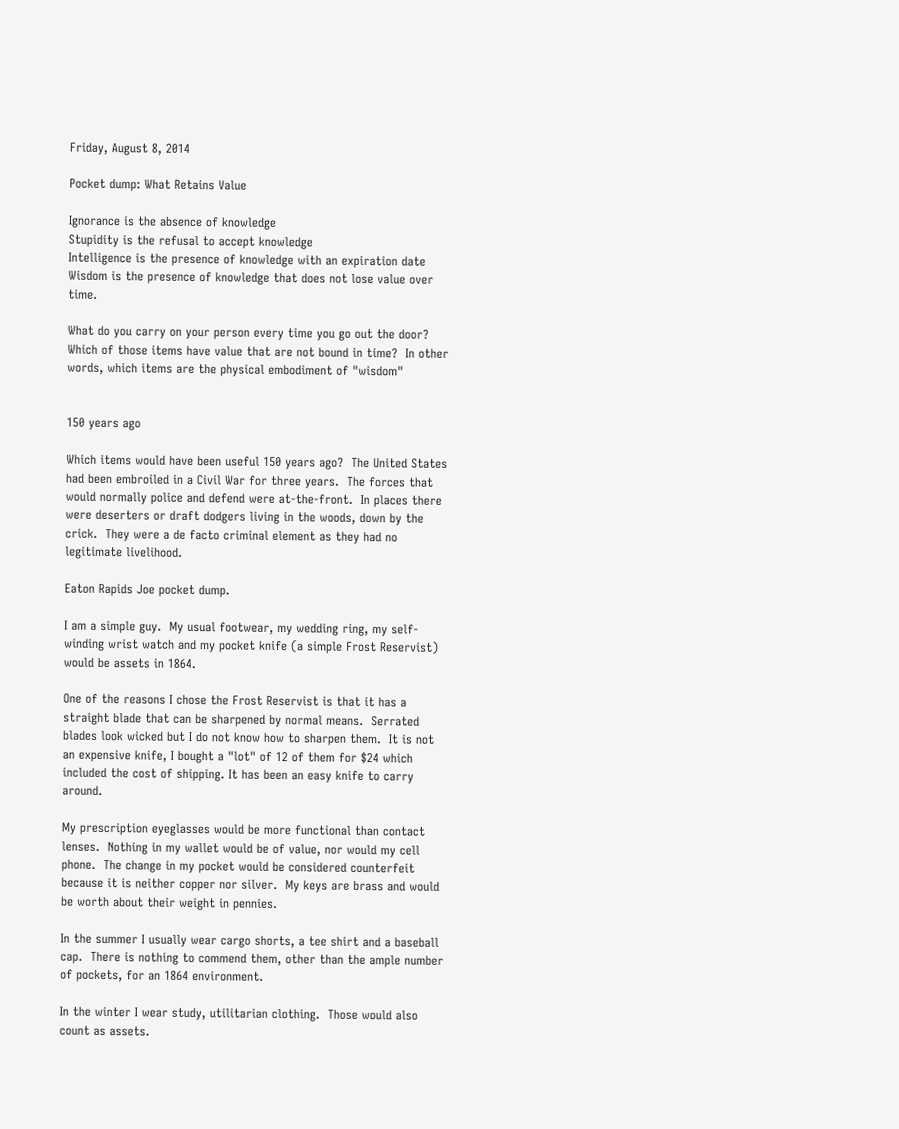Friday, August 8, 2014

Pocket dump: What Retains Value

Ignorance is the absence of knowledge
Stupidity is the refusal to accept knowledge
Intelligence is the presence of knowledge with an expiration date
Wisdom is the presence of knowledge that does not lose value over time.

What do you carry on your person every time you go out the door?  Which of those items have value that are not bound in time?  In other words, which items are the physical embodiment of "wisdom"


150 years ago

Which items would have been useful 150 years ago?  The United States had been embroiled in a Civil War for three years.  The forces that would normally police and defend were at-the-front.  In places there were deserters or draft dodgers living in the woods, down by the crick.  They were a de facto criminal element as they had no legitimate livelihood.

Eaton Rapids Joe pocket dump.

I am a simple guy.  My usual footwear, my wedding ring, my self-winding wrist watch and my pocket knife (a simple Frost Reservist) would be assets in 1864.

One of the reasons I chose the Frost Reservist is that it has a straight blade that can be sharpened by normal means.  Serrated blades look wicked but I do not know how to sharpen them.  It is not an expensive knife, I bought a "lot" of 12 of them for $24 which included the cost of shipping. It has been an easy knife to carry around.

My prescription eyeglasses would be more functional than contact lenses.  Nothing in my wallet would be of value, nor would my cell phone.  The change in my pocket would be considered counterfeit because it is neither copper nor silver.  My keys are brass and would be worth about their weight in pennies.

In the summer I usually wear cargo shorts, a tee shirt and a baseball cap.  There is nothing to commend them, other than the ample number of pockets, for an 1864 environment.

In the winter I wear study, utilitarian clothing.  Those would also count as assets.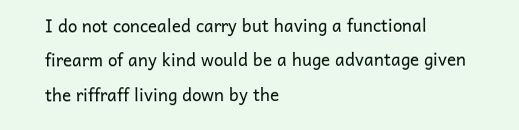I do not concealed carry but having a functional firearm of any kind would be a huge advantage given the riffraff living down by the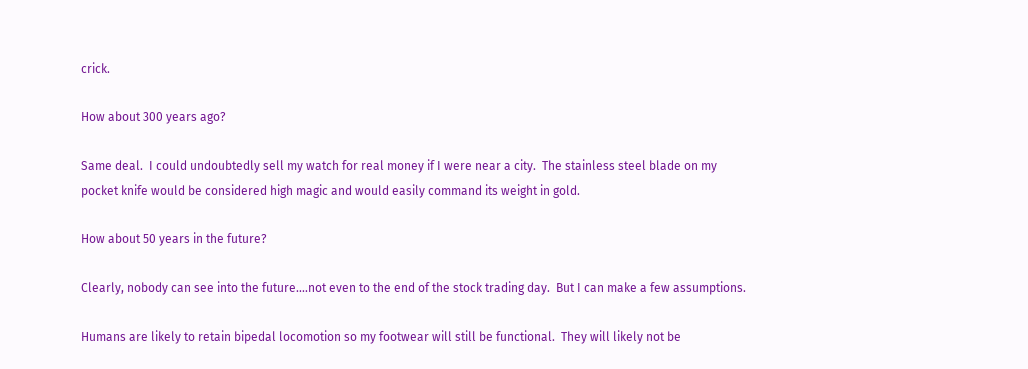crick.

How about 300 years ago?

Same deal.  I could undoubtedly sell my watch for real money if I were near a city.  The stainless steel blade on my pocket knife would be considered high magic and would easily command its weight in gold.

How about 50 years in the future?

Clearly, nobody can see into the future....not even to the end of the stock trading day.  But I can make a few assumptions.

Humans are likely to retain bipedal locomotion so my footwear will still be functional.  They will likely not be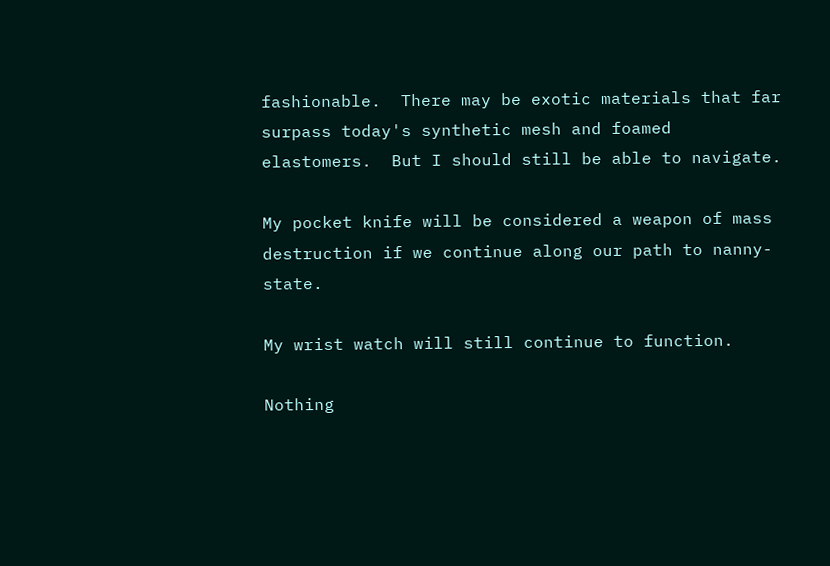fashionable.  There may be exotic materials that far surpass today's synthetic mesh and foamed
elastomers.  But I should still be able to navigate.

My pocket knife will be considered a weapon of mass destruction if we continue along our path to nanny-state.

My wrist watch will still continue to function.

Nothing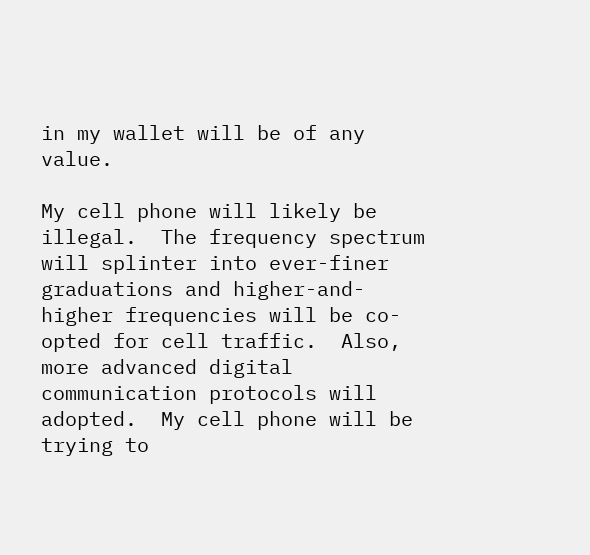in my wallet will be of any value.

My cell phone will likely be illegal.  The frequency spectrum will splinter into ever-finer graduations and higher-and-higher frequencies will be co-opted for cell traffic.  Also, more advanced digital communication protocols will adopted.  My cell phone will be trying to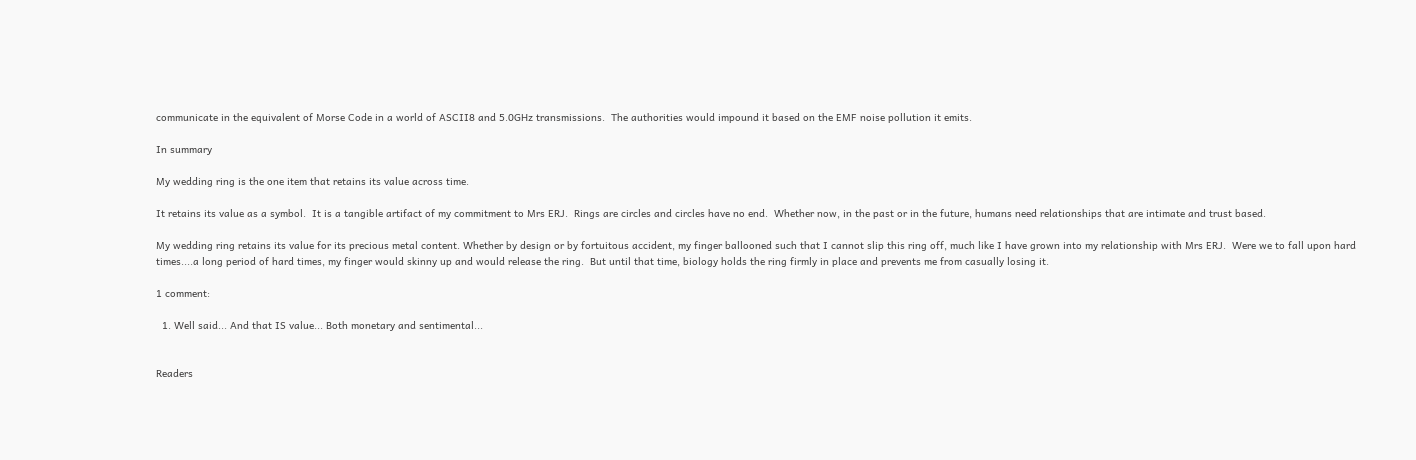communicate in the equivalent of Morse Code in a world of ASCII8 and 5.0GHz transmissions.  The authorities would impound it based on the EMF noise pollution it emits.

In summary

My wedding ring is the one item that retains its value across time.

It retains its value as a symbol.  It is a tangible artifact of my commitment to Mrs ERJ.  Rings are circles and circles have no end.  Whether now, in the past or in the future, humans need relationships that are intimate and trust based.

My wedding ring retains its value for its precious metal content. Whether by design or by fortuitous accident, my finger ballooned such that I cannot slip this ring off, much like I have grown into my relationship with Mrs ERJ.  Were we to fall upon hard times....a long period of hard times, my finger would skinny up and would release the ring.  But until that time, biology holds the ring firmly in place and prevents me from casually losing it.

1 comment:

  1. Well said... And that IS value... Both monetary and sentimental...


Readers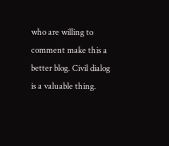who are willing to comment make this a better blog. Civil dialog is a valuable thing.